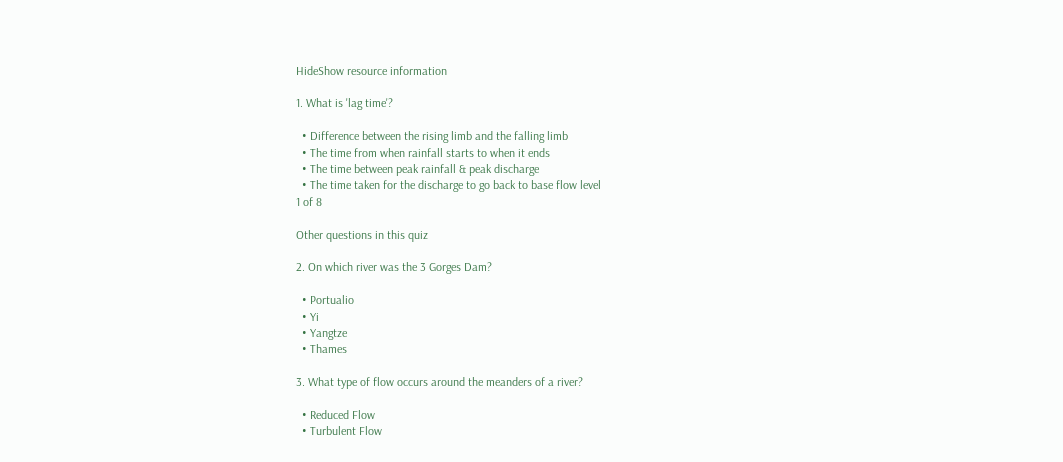HideShow resource information

1. What is 'lag time'?

  • Difference between the rising limb and the falling limb
  • The time from when rainfall starts to when it ends
  • The time between peak rainfall & peak discharge
  • The time taken for the discharge to go back to base flow level
1 of 8

Other questions in this quiz

2. On which river was the 3 Gorges Dam?

  • Portualio
  • Yi
  • Yangtze
  • Thames

3. What type of flow occurs around the meanders of a river?

  • Reduced Flow
  • Turbulent Flow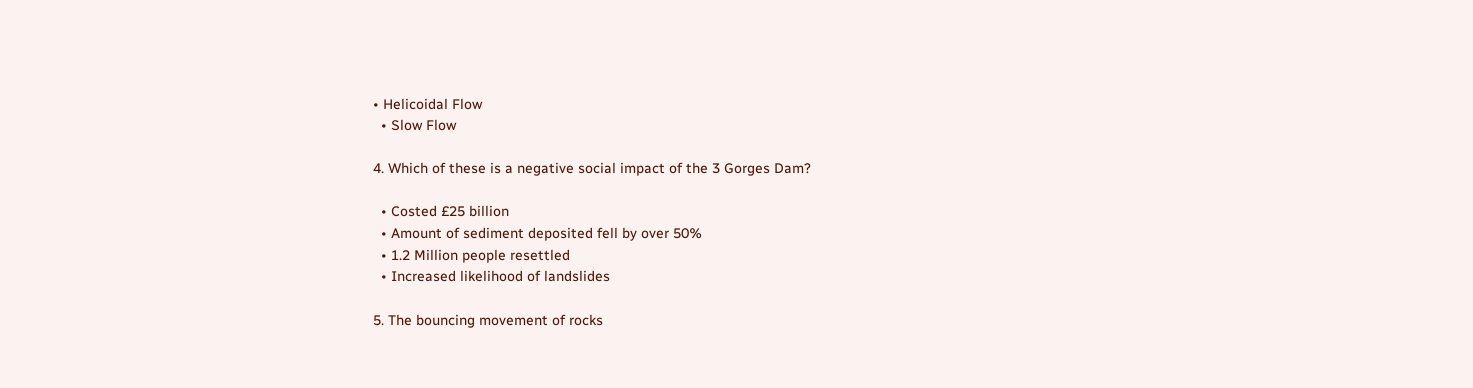• Helicoidal Flow
  • Slow Flow

4. Which of these is a negative social impact of the 3 Gorges Dam?

  • Costed £25 billion
  • Amount of sediment deposited fell by over 50%
  • 1.2 Million people resettled
  • Increased likelihood of landslides

5. The bouncing movement of rocks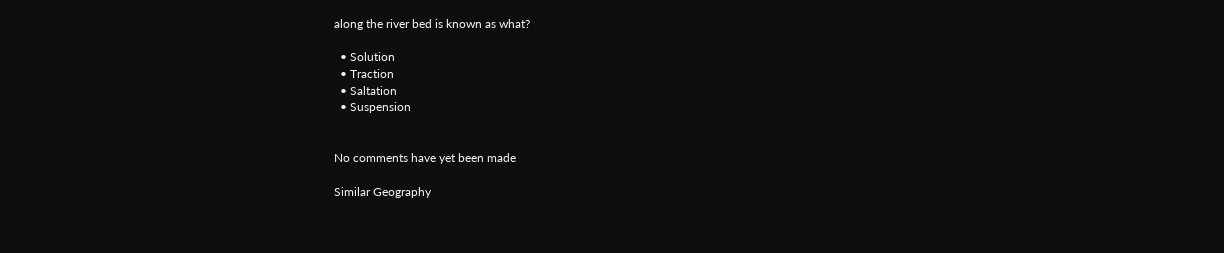along the river bed is known as what?

  • Solution
  • Traction
  • Saltation
  • Suspension


No comments have yet been made

Similar Geography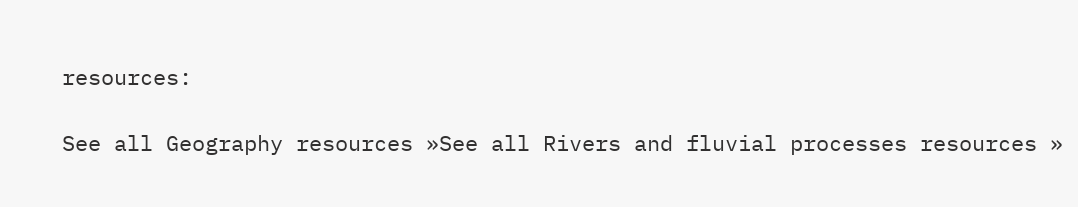resources:

See all Geography resources »See all Rivers and fluvial processes resources »